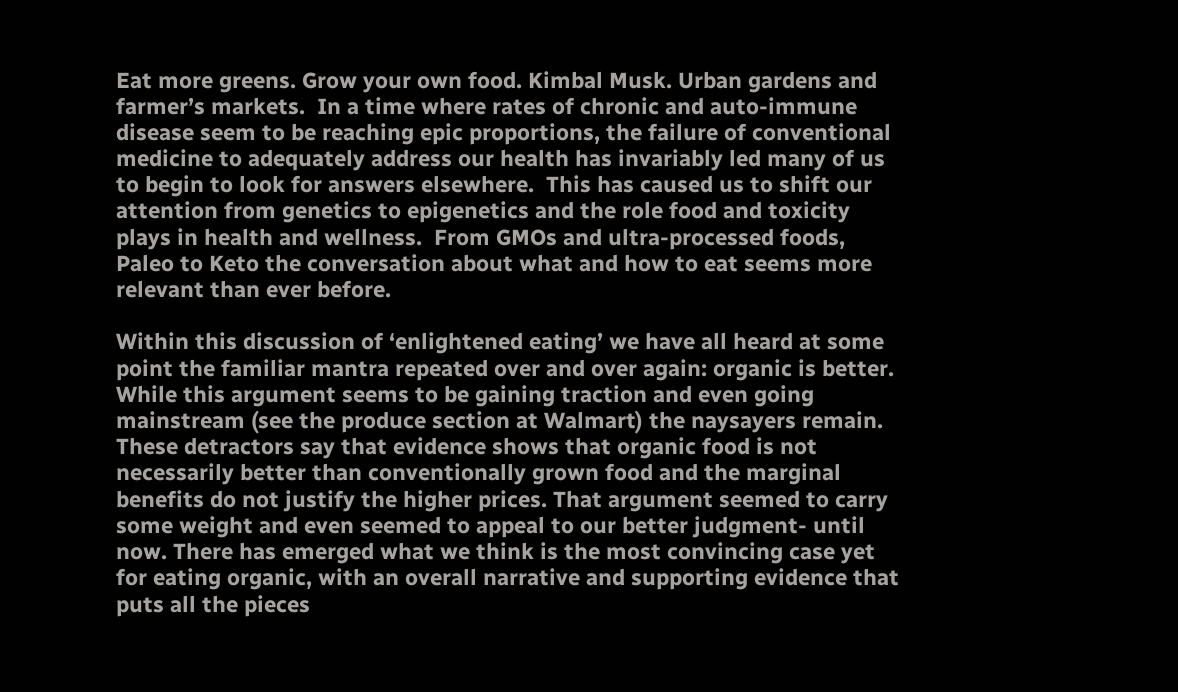Eat more greens. Grow your own food. Kimbal Musk. Urban gardens and farmer’s markets.  In a time where rates of chronic and auto-immune disease seem to be reaching epic proportions, the failure of conventional medicine to adequately address our health has invariably led many of us to begin to look for answers elsewhere.  This has caused us to shift our attention from genetics to epigenetics and the role food and toxicity plays in health and wellness.  From GMOs and ultra-processed foods, Paleo to Keto the conversation about what and how to eat seems more relevant than ever before.

Within this discussion of ‘enlightened eating’ we have all heard at some point the familiar mantra repeated over and over again: organic is better. While this argument seems to be gaining traction and even going mainstream (see the produce section at Walmart) the naysayers remain. These detractors say that evidence shows that organic food is not necessarily better than conventionally grown food and the marginal benefits do not justify the higher prices. That argument seemed to carry some weight and even seemed to appeal to our better judgment- until now. There has emerged what we think is the most convincing case yet for eating organic, with an overall narrative and supporting evidence that puts all the pieces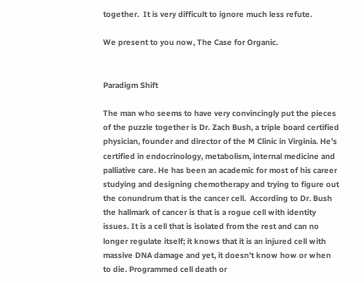together.  It is very difficult to ignore much less refute.

We present to you now, The Case for Organic.


Paradigm Shift

The man who seems to have very convincingly put the pieces of the puzzle together is Dr. Zach Bush, a triple board certified physician, founder and director of the M Clinic in Virginia. He’s certified in endocrinology, metabolism, internal medicine and palliative care. He has been an academic for most of his career studying and designing chemotherapy and trying to figure out the conundrum that is the cancer cell.  According to Dr. Bush the hallmark of cancer is that is a rogue cell with identity issues. It is a cell that is isolated from the rest and can no longer regulate itself; it knows that it is an injured cell with massive DNA damage and yet, it doesn’t know how or when to die. Programmed cell death or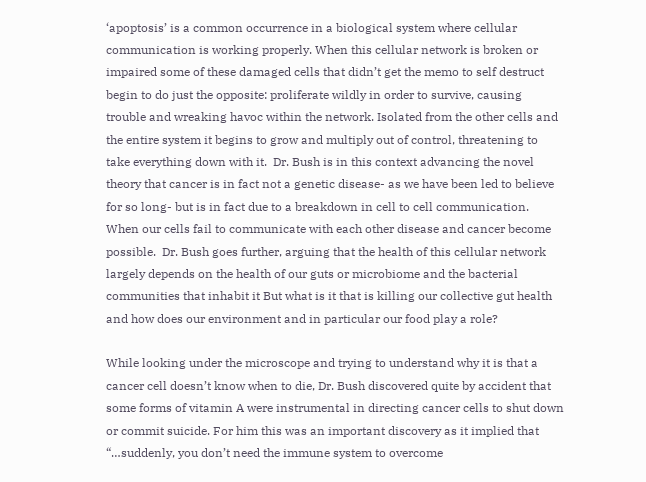‘apoptosis’ is a common occurrence in a biological system where cellular communication is working properly. When this cellular network is broken or impaired some of these damaged cells that didn’t get the memo to self destruct begin to do just the opposite: proliferate wildly in order to survive, causing trouble and wreaking havoc within the network. Isolated from the other cells and the entire system it begins to grow and multiply out of control, threatening to take everything down with it.  Dr. Bush is in this context advancing the novel theory that cancer is in fact not a genetic disease- as we have been led to believe for so long- but is in fact due to a breakdown in cell to cell communication.  When our cells fail to communicate with each other disease and cancer become possible.  Dr. Bush goes further, arguing that the health of this cellular network largely depends on the health of our guts or microbiome and the bacterial communities that inhabit it But what is it that is killing our collective gut health and how does our environment and in particular our food play a role?

While looking under the microscope and trying to understand why it is that a cancer cell doesn’t know when to die, Dr. Bush discovered quite by accident that some forms of vitamin A were instrumental in directing cancer cells to shut down or commit suicide. For him this was an important discovery as it implied that “…suddenly, you don’t need the immune system to overcome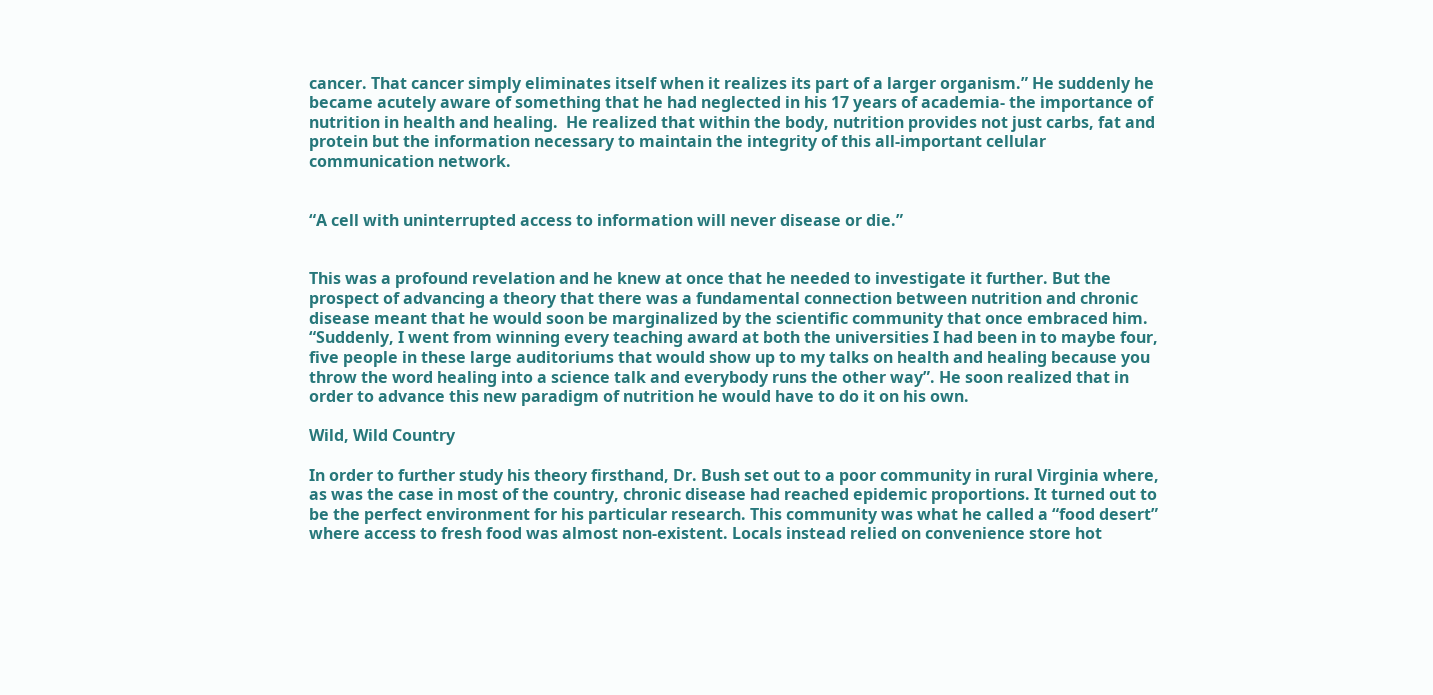cancer. That cancer simply eliminates itself when it realizes its part of a larger organism.” He suddenly he became acutely aware of something that he had neglected in his 17 years of academia- the importance of nutrition in health and healing.  He realized that within the body, nutrition provides not just carbs, fat and protein but the information necessary to maintain the integrity of this all-important cellular communication network.


“A cell with uninterrupted access to information will never disease or die.”


This was a profound revelation and he knew at once that he needed to investigate it further. But the prospect of advancing a theory that there was a fundamental connection between nutrition and chronic disease meant that he would soon be marginalized by the scientific community that once embraced him. “Suddenly, I went from winning every teaching award at both the universities I had been in to maybe four, five people in these large auditoriums that would show up to my talks on health and healing because you throw the word healing into a science talk and everybody runs the other way”. He soon realized that in order to advance this new paradigm of nutrition he would have to do it on his own.

Wild, Wild Country

In order to further study his theory firsthand, Dr. Bush set out to a poor community in rural Virginia where, as was the case in most of the country, chronic disease had reached epidemic proportions. It turned out to be the perfect environment for his particular research. This community was what he called a “food desert” where access to fresh food was almost non-existent. Locals instead relied on convenience store hot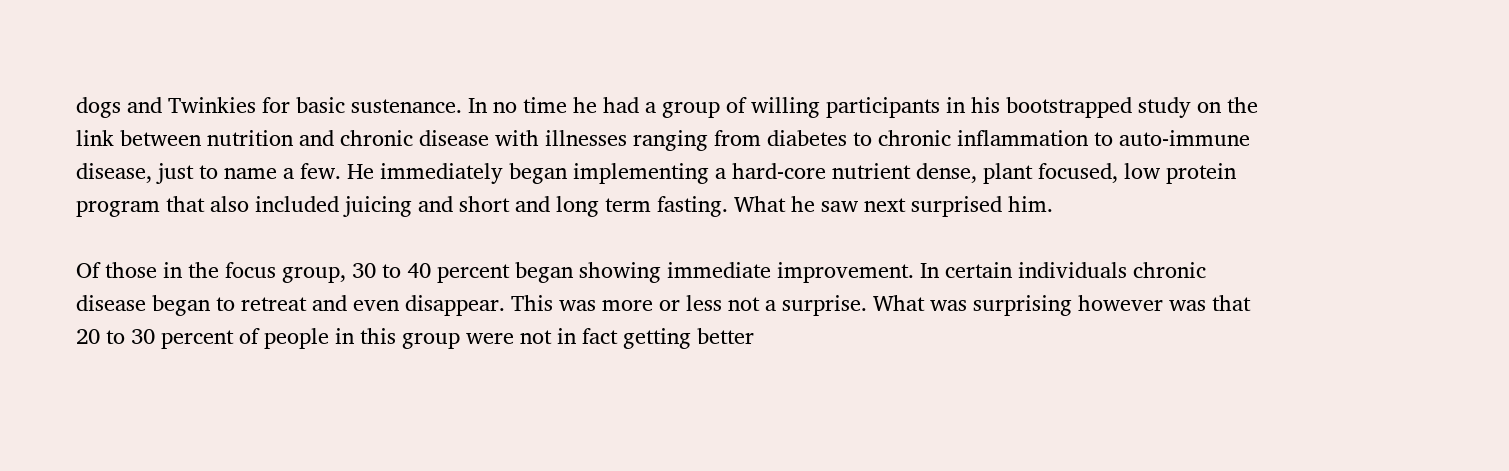dogs and Twinkies for basic sustenance. In no time he had a group of willing participants in his bootstrapped study on the link between nutrition and chronic disease with illnesses ranging from diabetes to chronic inflammation to auto-immune disease, just to name a few. He immediately began implementing a hard-core nutrient dense, plant focused, low protein program that also included juicing and short and long term fasting. What he saw next surprised him.

Of those in the focus group, 30 to 40 percent began showing immediate improvement. In certain individuals chronic disease began to retreat and even disappear. This was more or less not a surprise. What was surprising however was that 20 to 30 percent of people in this group were not in fact getting better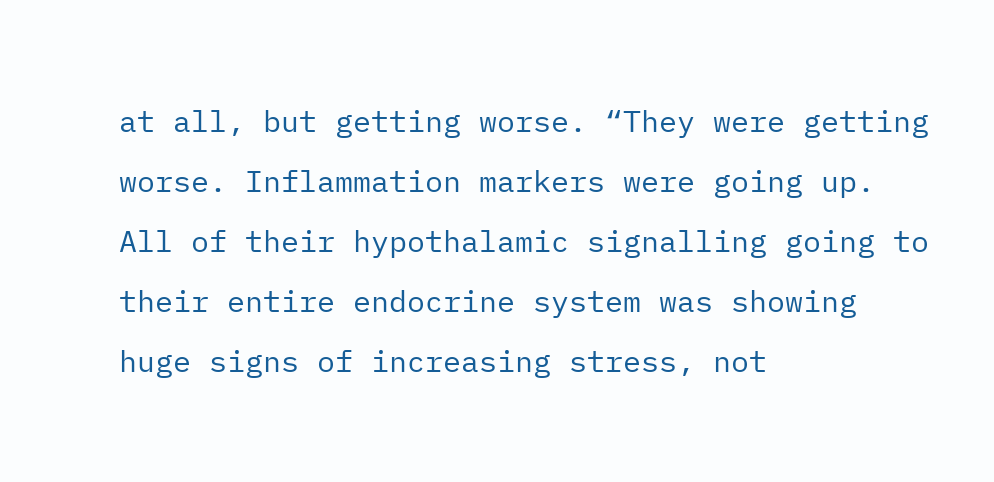at all, but getting worse. “They were getting worse. Inflammation markers were going up. All of their hypothalamic signalling going to their entire endocrine system was showing huge signs of increasing stress, not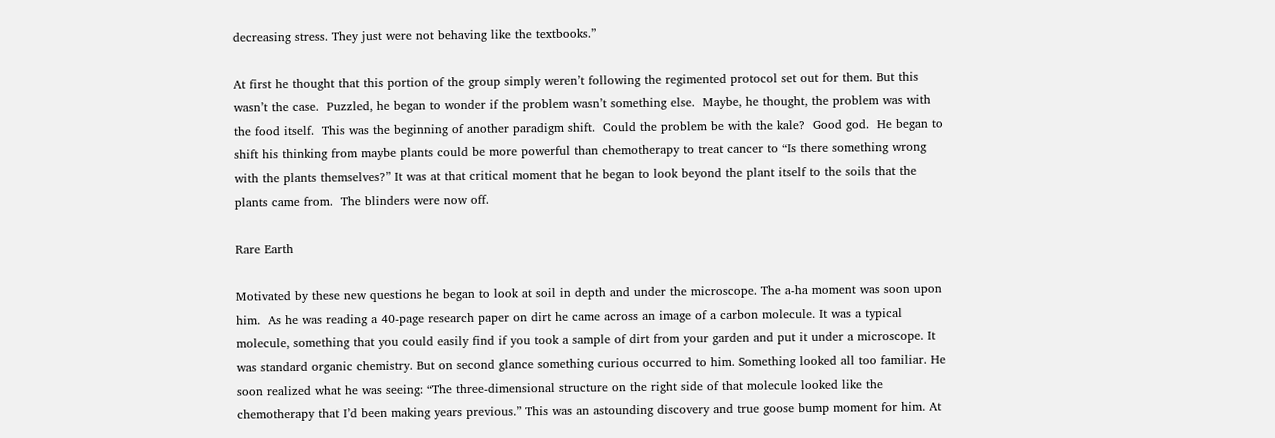decreasing stress. They just were not behaving like the textbooks.”

At first he thought that this portion of the group simply weren’t following the regimented protocol set out for them. But this wasn’t the case.  Puzzled, he began to wonder if the problem wasn’t something else.  Maybe, he thought, the problem was with the food itself.  This was the beginning of another paradigm shift.  Could the problem be with the kale?  Good god.  He began to shift his thinking from maybe plants could be more powerful than chemotherapy to treat cancer to “Is there something wrong with the plants themselves?” It was at that critical moment that he began to look beyond the plant itself to the soils that the plants came from.  The blinders were now off.

Rare Earth

Motivated by these new questions he began to look at soil in depth and under the microscope. The a-ha moment was soon upon him.  As he was reading a 40-page research paper on dirt he came across an image of a carbon molecule. It was a typical molecule, something that you could easily find if you took a sample of dirt from your garden and put it under a microscope. It was standard organic chemistry. But on second glance something curious occurred to him. Something looked all too familiar. He soon realized what he was seeing: “The three-dimensional structure on the right side of that molecule looked like the chemotherapy that I’d been making years previous.” This was an astounding discovery and true goose bump moment for him. At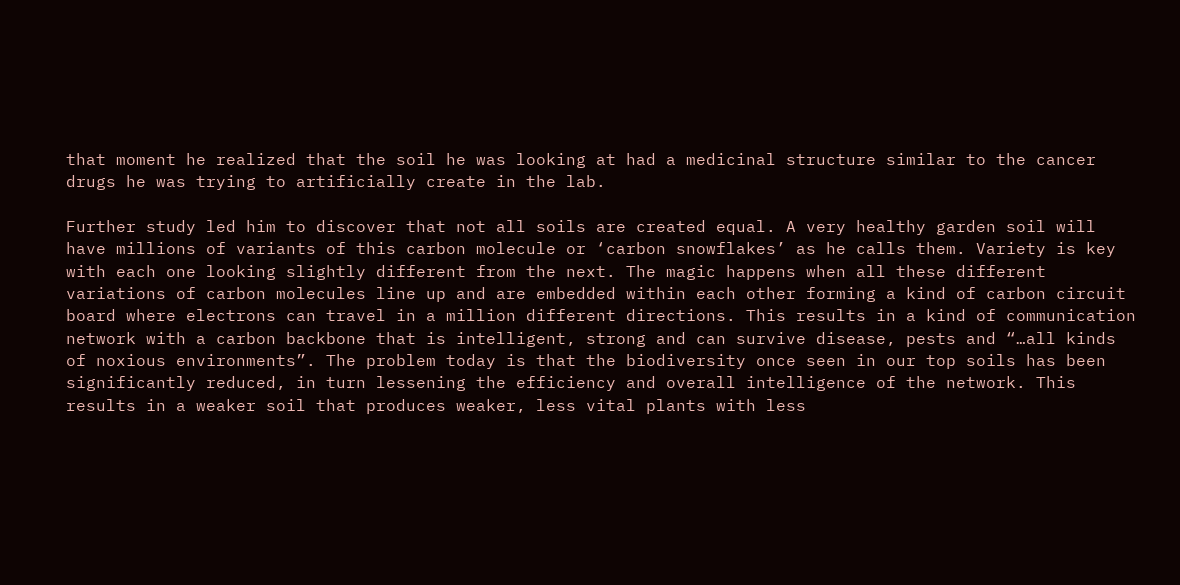that moment he realized that the soil he was looking at had a medicinal structure similar to the cancer drugs he was trying to artificially create in the lab.

Further study led him to discover that not all soils are created equal. A very healthy garden soil will have millions of variants of this carbon molecule or ‘carbon snowflakes’ as he calls them. Variety is key with each one looking slightly different from the next. The magic happens when all these different variations of carbon molecules line up and are embedded within each other forming a kind of carbon circuit board where electrons can travel in a million different directions. This results in a kind of communication network with a carbon backbone that is intelligent, strong and can survive disease, pests and “…all kinds of noxious environments”. The problem today is that the biodiversity once seen in our top soils has been significantly reduced, in turn lessening the efficiency and overall intelligence of the network. This results in a weaker soil that produces weaker, less vital plants with less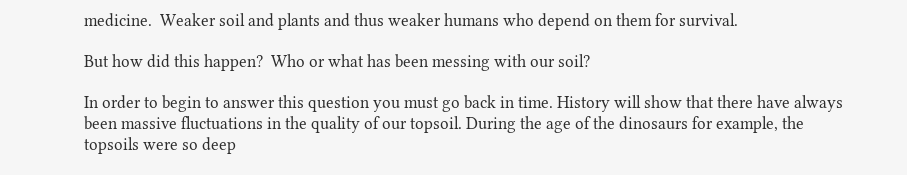medicine.  Weaker soil and plants and thus weaker humans who depend on them for survival.

But how did this happen?  Who or what has been messing with our soil?

In order to begin to answer this question you must go back in time. History will show that there have always been massive fluctuations in the quality of our topsoil. During the age of the dinosaurs for example, the topsoils were so deep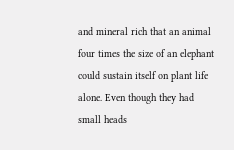and mineral rich that an animal four times the size of an elephant could sustain itself on plant life alone. Even though they had small heads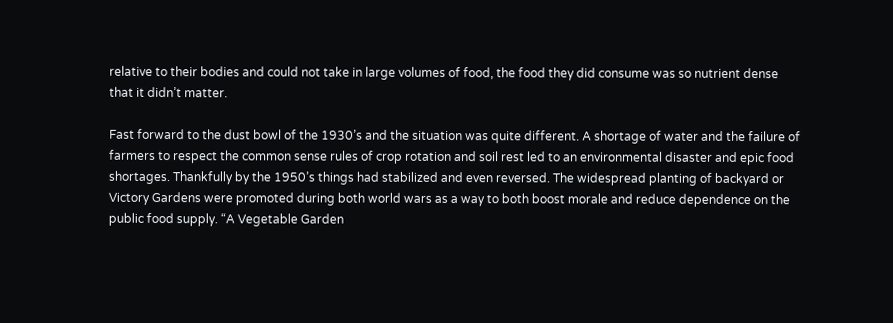relative to their bodies and could not take in large volumes of food, the food they did consume was so nutrient dense that it didn’t matter.

Fast forward to the dust bowl of the 1930’s and the situation was quite different. A shortage of water and the failure of farmers to respect the common sense rules of crop rotation and soil rest led to an environmental disaster and epic food shortages. Thankfully by the 1950’s things had stabilized and even reversed. The widespread planting of backyard or Victory Gardens were promoted during both world wars as a way to both boost morale and reduce dependence on the public food supply. “A Vegetable Garden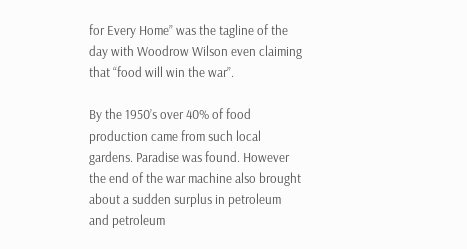for Every Home” was the tagline of the day with Woodrow Wilson even claiming that “food will win the war”.

By the 1950’s over 40% of food production came from such local gardens. Paradise was found. However the end of the war machine also brought about a sudden surplus in petroleum and petroleum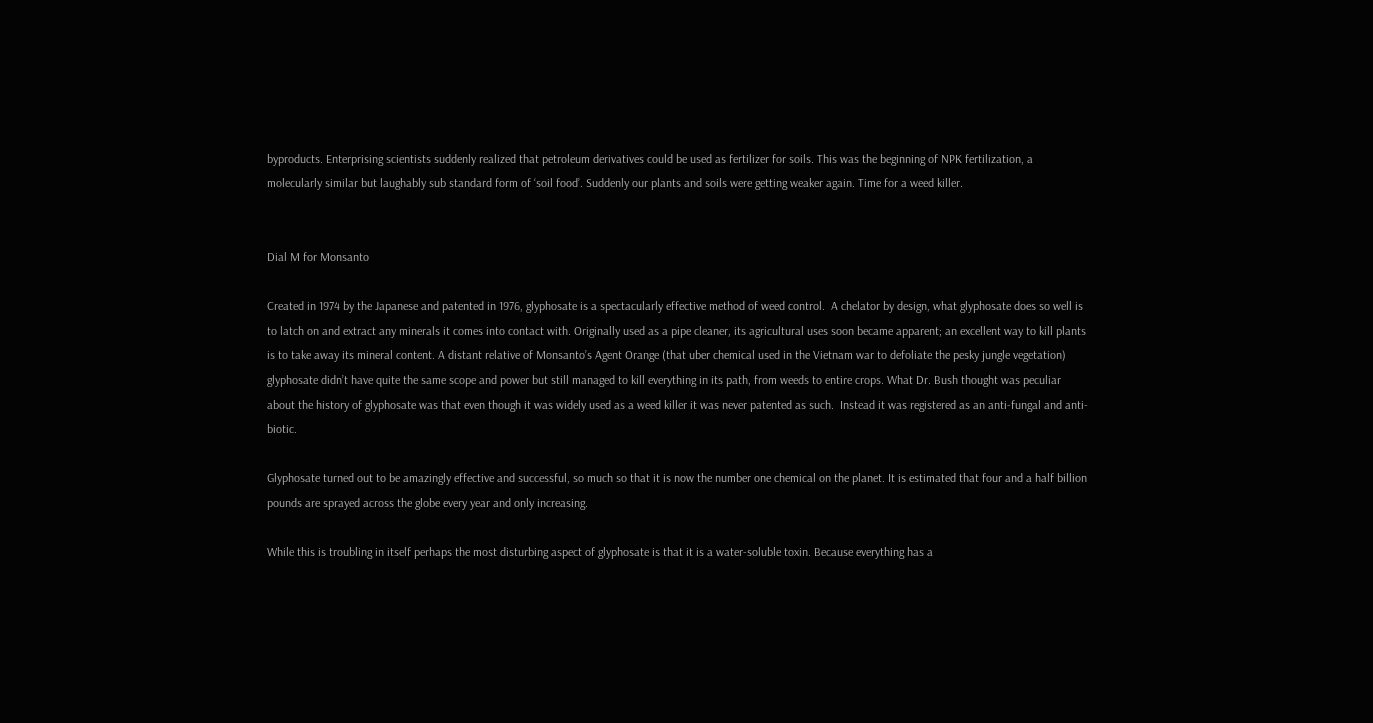byproducts. Enterprising scientists suddenly realized that petroleum derivatives could be used as fertilizer for soils. This was the beginning of NPK fertilization, a molecularly similar but laughably sub standard form of ‘soil food’. Suddenly our plants and soils were getting weaker again. Time for a weed killer.


Dial M for Monsanto

Created in 1974 by the Japanese and patented in 1976, glyphosate is a spectacularly effective method of weed control.  A chelator by design, what glyphosate does so well is to latch on and extract any minerals it comes into contact with. Originally used as a pipe cleaner, its agricultural uses soon became apparent; an excellent way to kill plants is to take away its mineral content. A distant relative of Monsanto’s Agent Orange (that uber chemical used in the Vietnam war to defoliate the pesky jungle vegetation) glyphosate didn’t have quite the same scope and power but still managed to kill everything in its path, from weeds to entire crops. What Dr. Bush thought was peculiar about the history of glyphosate was that even though it was widely used as a weed killer it was never patented as such.  Instead it was registered as an anti-fungal and anti-biotic.

Glyphosate turned out to be amazingly effective and successful, so much so that it is now the number one chemical on the planet. It is estimated that four and a half billion pounds are sprayed across the globe every year and only increasing.

While this is troubling in itself perhaps the most disturbing aspect of glyphosate is that it is a water-soluble toxin. Because everything has a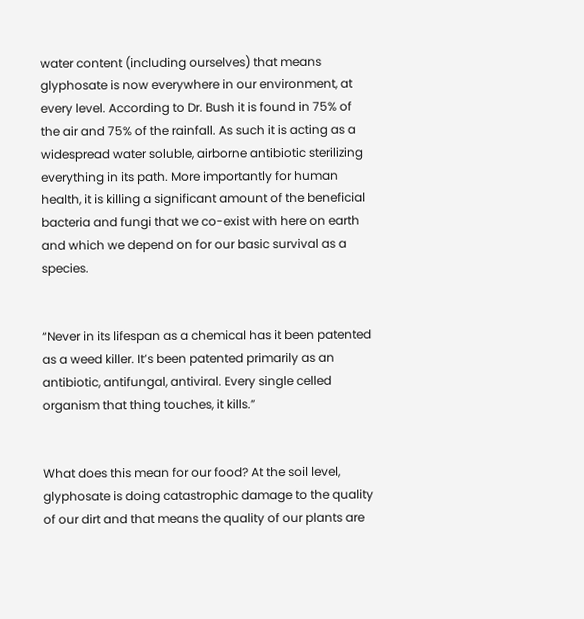water content (including ourselves) that means glyphosate is now everywhere in our environment, at every level. According to Dr. Bush it is found in 75% of the air and 75% of the rainfall. As such it is acting as a widespread water soluble, airborne antibiotic sterilizing everything in its path. More importantly for human health, it is killing a significant amount of the beneficial bacteria and fungi that we co-exist with here on earth and which we depend on for our basic survival as a species.


“Never in its lifespan as a chemical has it been patented as a weed killer. It’s been patented primarily as an antibiotic, antifungal, antiviral. Every single celled organism that thing touches, it kills.”


What does this mean for our food? At the soil level, glyphosate is doing catastrophic damage to the quality of our dirt and that means the quality of our plants are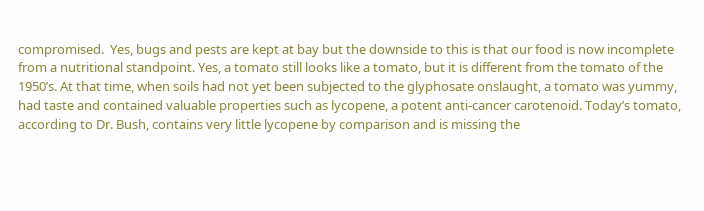compromised.  Yes, bugs and pests are kept at bay but the downside to this is that our food is now incomplete from a nutritional standpoint. Yes, a tomato still looks like a tomato, but it is different from the tomato of the 1950’s. At that time, when soils had not yet been subjected to the glyphosate onslaught, a tomato was yummy, had taste and contained valuable properties such as lycopene, a potent anti-cancer carotenoid. Today’s tomato, according to Dr. Bush, contains very little lycopene by comparison and is missing the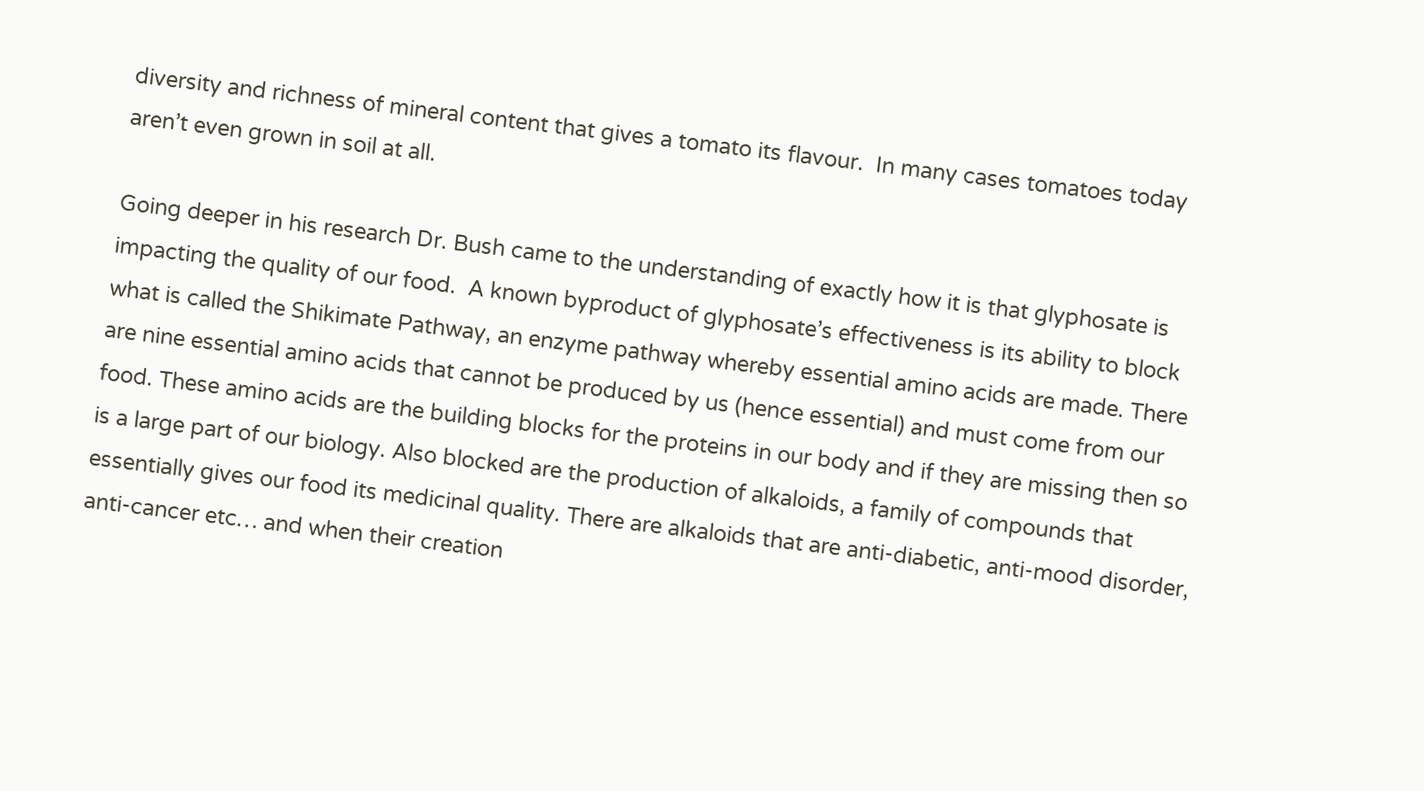diversity and richness of mineral content that gives a tomato its flavour.  In many cases tomatoes today aren’t even grown in soil at all.

Going deeper in his research Dr. Bush came to the understanding of exactly how it is that glyphosate is impacting the quality of our food.  A known byproduct of glyphosate’s effectiveness is its ability to block what is called the Shikimate Pathway, an enzyme pathway whereby essential amino acids are made. There are nine essential amino acids that cannot be produced by us (hence essential) and must come from our food. These amino acids are the building blocks for the proteins in our body and if they are missing then so is a large part of our biology. Also blocked are the production of alkaloids, a family of compounds that essentially gives our food its medicinal quality. There are alkaloids that are anti-diabetic, anti-mood disorder, anti-cancer etc… and when their creation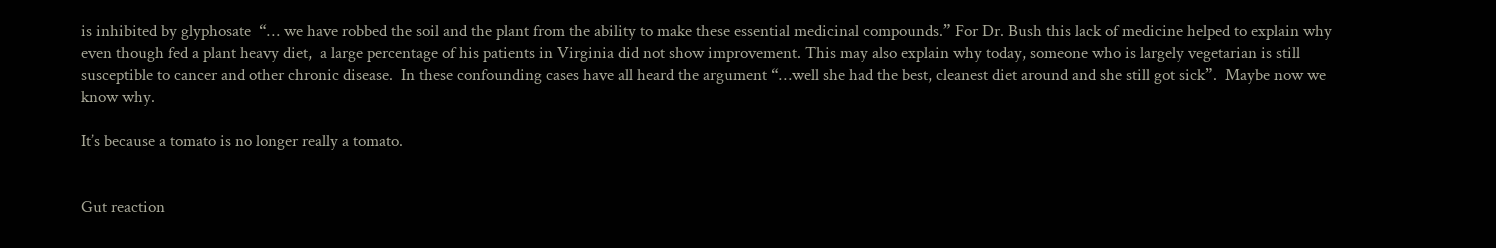is inhibited by glyphosate  “… we have robbed the soil and the plant from the ability to make these essential medicinal compounds.” For Dr. Bush this lack of medicine helped to explain why even though fed a plant heavy diet,  a large percentage of his patients in Virginia did not show improvement. This may also explain why today, someone who is largely vegetarian is still susceptible to cancer and other chronic disease.  In these confounding cases have all heard the argument “…well she had the best, cleanest diet around and she still got sick”.  Maybe now we know why.

It’s because a tomato is no longer really a tomato.


Gut reaction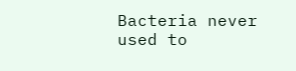Bacteria never used to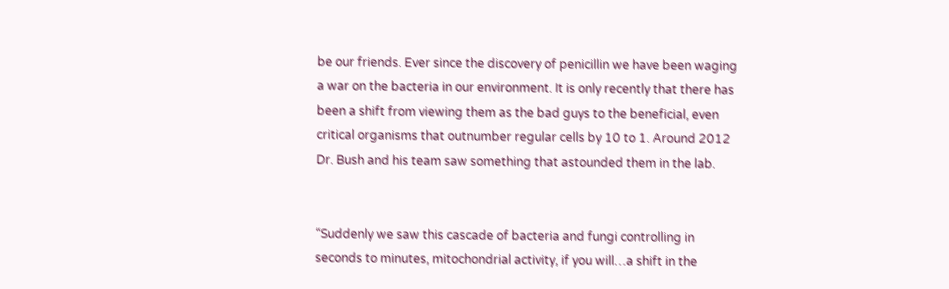be our friends. Ever since the discovery of penicillin we have been waging a war on the bacteria in our environment. It is only recently that there has been a shift from viewing them as the bad guys to the beneficial, even critical organisms that outnumber regular cells by 10 to 1. Around 2012 Dr. Bush and his team saw something that astounded them in the lab.


“Suddenly we saw this cascade of bacteria and fungi controlling in seconds to minutes, mitochondrial activity, if you will…a shift in the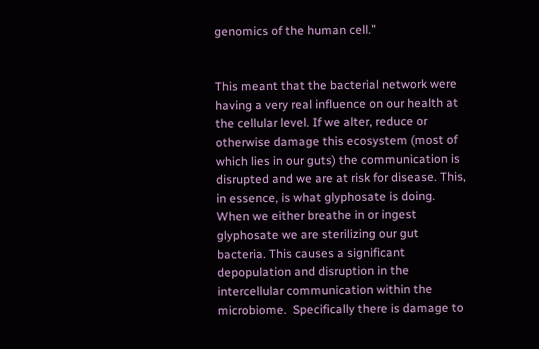genomics of the human cell.”


This meant that the bacterial network were having a very real influence on our health at the cellular level. If we alter, reduce or otherwise damage this ecosystem (most of which lies in our guts) the communication is disrupted and we are at risk for disease. This, in essence, is what glyphosate is doing. When we either breathe in or ingest glyphosate we are sterilizing our gut bacteria. This causes a significant depopulation and disruption in the intercellular communication within the microbiome.  Specifically there is damage to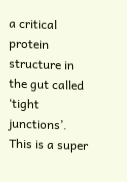a critical protein structure in the gut called ‘tight junctions’.  This is a super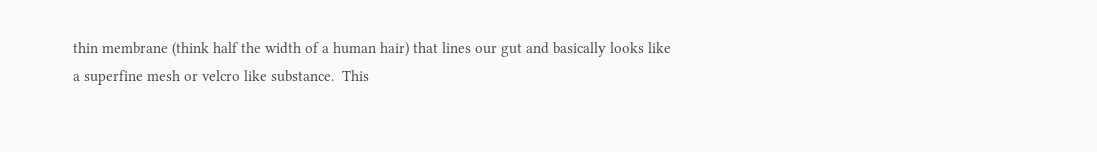thin membrane (think half the width of a human hair) that lines our gut and basically looks like a superfine mesh or velcro like substance.  This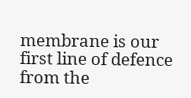membrane is our first line of defence from the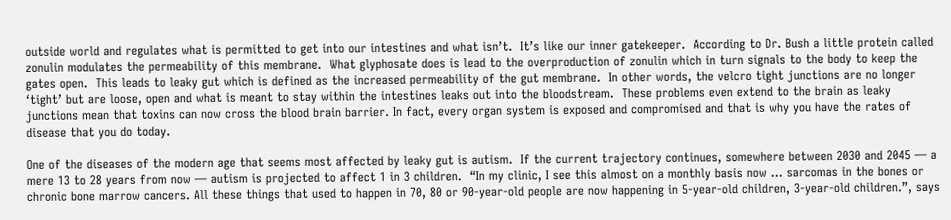outside world and regulates what is permitted to get into our intestines and what isn’t.  It’s like our inner gatekeeper.  According to Dr. Bush a little protein called zonulin modulates the permeability of this membrane.  What glyphosate does is lead to the overproduction of zonulin which in turn signals to the body to keep the gates open.  This leads to leaky gut which is defined as the increased permeability of the gut membrane.  In other words, the velcro tight junctions are no longer ‘tight’ but are loose, open and what is meant to stay within the intestines leaks out into the bloodstream.  These problems even extend to the brain as leaky junctions mean that toxins can now cross the blood brain barrier. In fact, every organ system is exposed and compromised and that is why you have the rates of disease that you do today.

One of the diseases of the modern age that seems most affected by leaky gut is autism.  If the current trajectory continues, somewhere between 2030 and 2045 — a mere 13 to 28 years from now — autism is projected to affect 1 in 3 children.  “In my clinic, I see this almost on a monthly basis now … sarcomas in the bones or chronic bone marrow cancers. All these things that used to happen in 70, 80 or 90-year-old people are now happening in 5-year-old children, 3-year-old children.”, says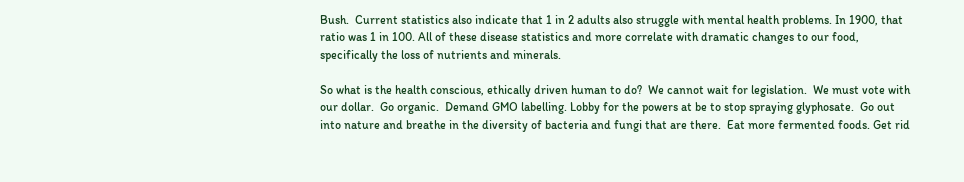Bush.  Current statistics also indicate that 1 in 2 adults also struggle with mental health problems. In 1900, that ratio was 1 in 100. All of these disease statistics and more correlate with dramatic changes to our food, specifically the loss of nutrients and minerals.

So what is the health conscious, ethically driven human to do?  We cannot wait for legislation.  We must vote with our dollar.  Go organic.  Demand GMO labelling. Lobby for the powers at be to stop spraying glyphosate.  Go out into nature and breathe in the diversity of bacteria and fungi that are there.  Eat more fermented foods. Get rid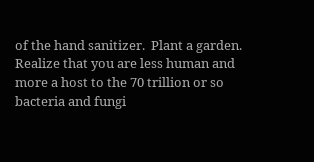of the hand sanitizer.  Plant a garden. Realize that you are less human and more a host to the 70 trillion or so bacteria and fungi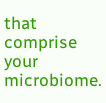that comprise your microbiome.